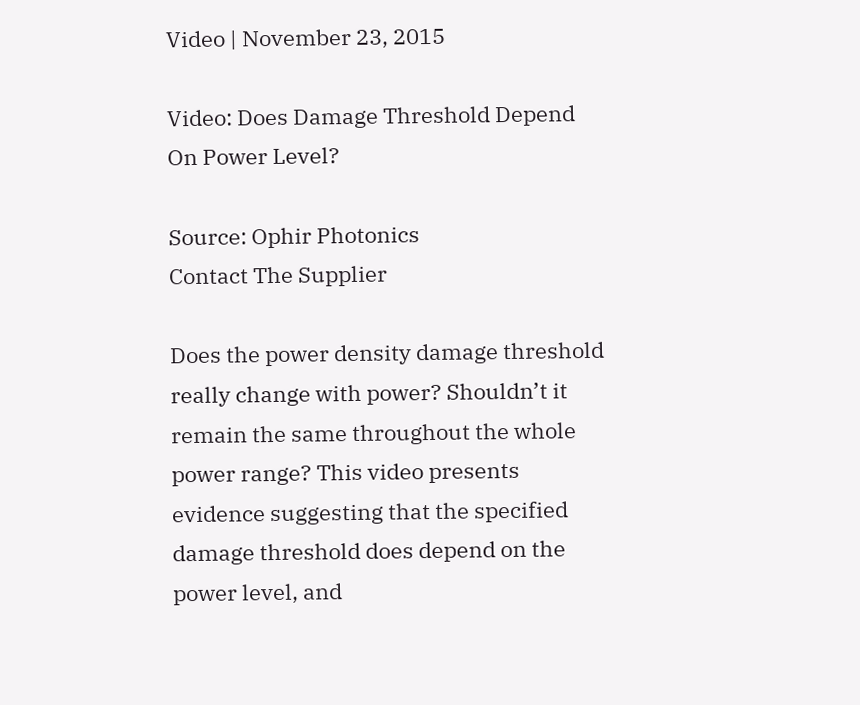Video | November 23, 2015

Video: Does Damage Threshold Depend On Power Level?

Source: Ophir Photonics
Contact The Supplier

Does the power density damage threshold really change with power? Shouldn’t it remain the same throughout the whole power range? This video presents evidence suggesting that the specified damage threshold does depend on the power level, and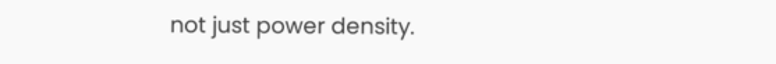not just power density.